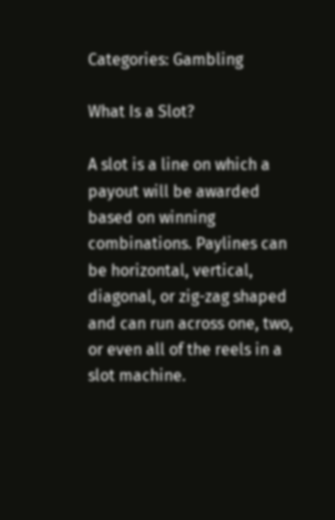Categories: Gambling

What Is a Slot?

A slot is a line on which a payout will be awarded based on winning combinations. Paylines can be horizontal, vertical, diagonal, or zig-zag shaped and can run across one, two, or even all of the reels in a slot machine.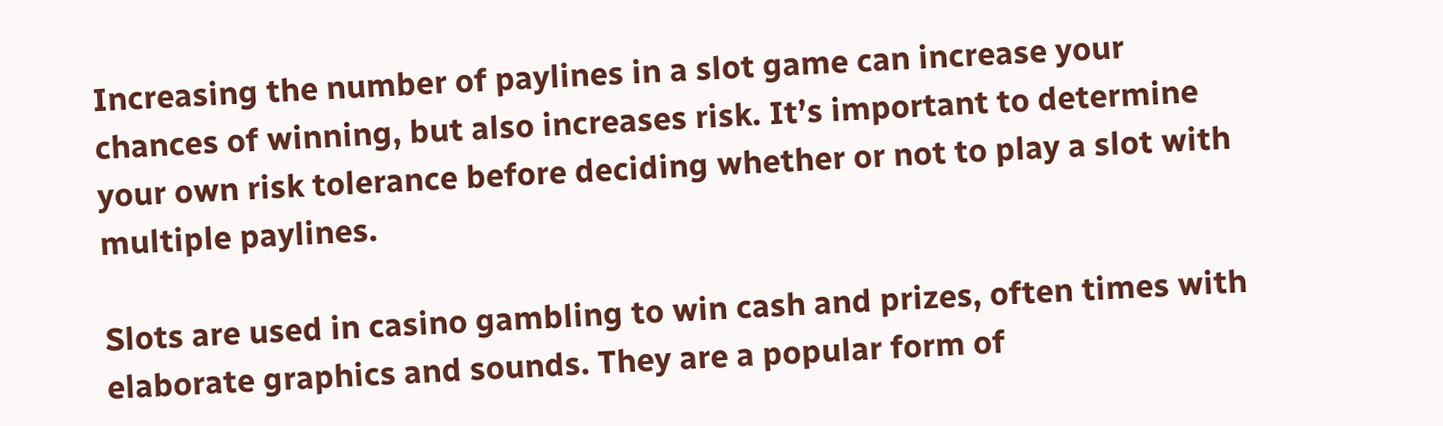Increasing the number of paylines in a slot game can increase your chances of winning, but also increases risk. It’s important to determine your own risk tolerance before deciding whether or not to play a slot with multiple paylines.

Slots are used in casino gambling to win cash and prizes, often times with elaborate graphics and sounds. They are a popular form of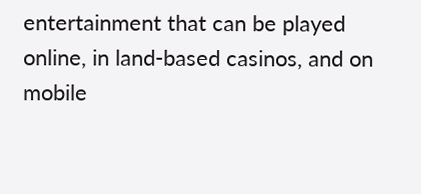entertainment that can be played online, in land-based casinos, and on mobile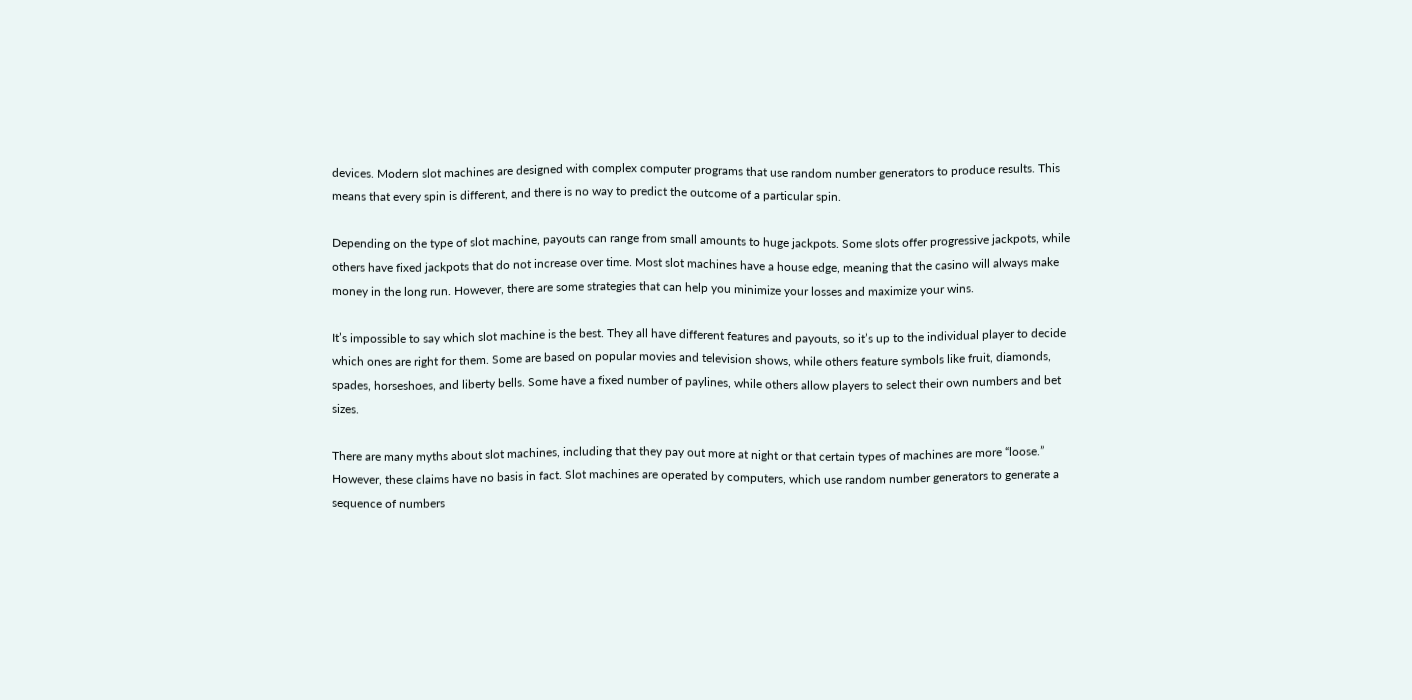devices. Modern slot machines are designed with complex computer programs that use random number generators to produce results. This means that every spin is different, and there is no way to predict the outcome of a particular spin.

Depending on the type of slot machine, payouts can range from small amounts to huge jackpots. Some slots offer progressive jackpots, while others have fixed jackpots that do not increase over time. Most slot machines have a house edge, meaning that the casino will always make money in the long run. However, there are some strategies that can help you minimize your losses and maximize your wins.

It’s impossible to say which slot machine is the best. They all have different features and payouts, so it’s up to the individual player to decide which ones are right for them. Some are based on popular movies and television shows, while others feature symbols like fruit, diamonds, spades, horseshoes, and liberty bells. Some have a fixed number of paylines, while others allow players to select their own numbers and bet sizes.

There are many myths about slot machines, including that they pay out more at night or that certain types of machines are more “loose.” However, these claims have no basis in fact. Slot machines are operated by computers, which use random number generators to generate a sequence of numbers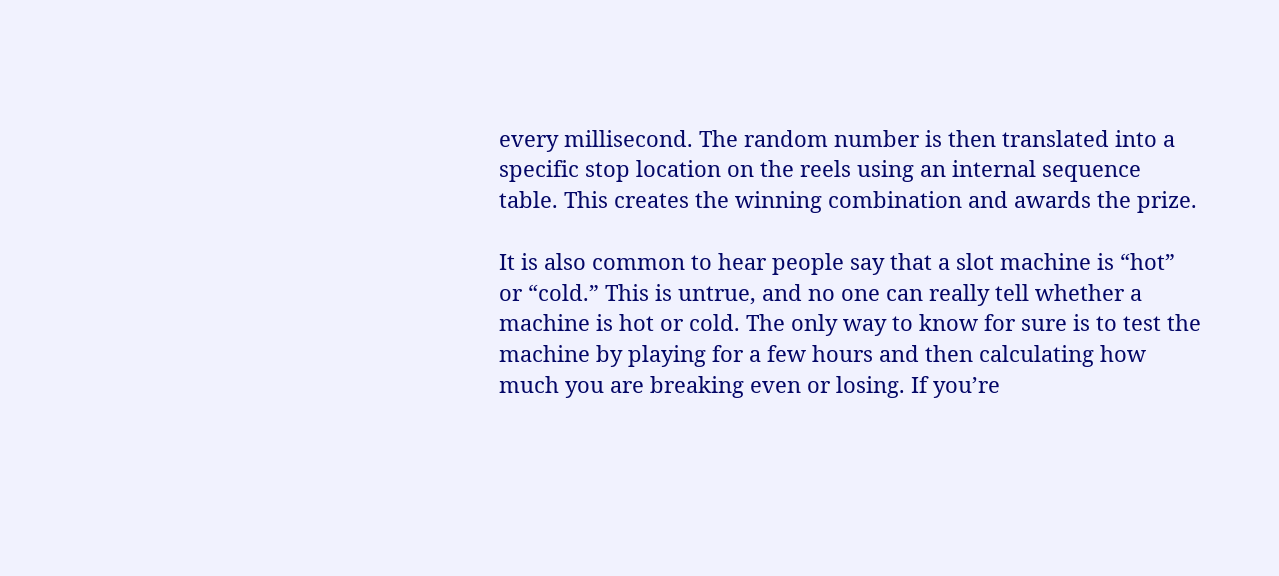every millisecond. The random number is then translated into a specific stop location on the reels using an internal sequence table. This creates the winning combination and awards the prize.

It is also common to hear people say that a slot machine is “hot” or “cold.” This is untrue, and no one can really tell whether a machine is hot or cold. The only way to know for sure is to test the machine by playing for a few hours and then calculating how much you are breaking even or losing. If you’re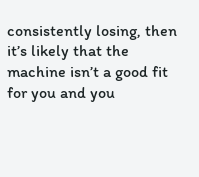consistently losing, then it’s likely that the machine isn’t a good fit for you and you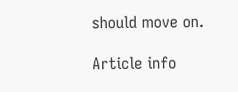should move on.

Article info